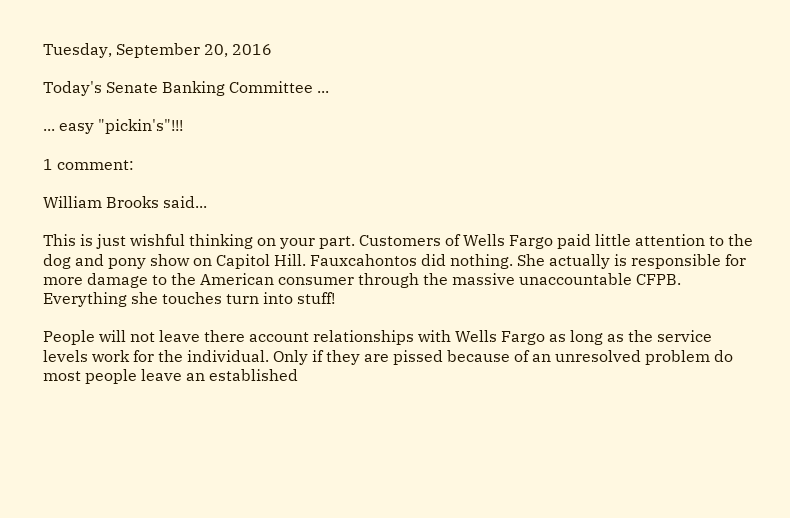Tuesday, September 20, 2016

Today's Senate Banking Committee ...

... easy "pickin's"!!!

1 comment:

William Brooks said...

This is just wishful thinking on your part. Customers of Wells Fargo paid little attention to the dog and pony show on Capitol Hill. Fauxcahontos did nothing. She actually is responsible for more damage to the American consumer through the massive unaccountable CFPB. Everything she touches turn into stuff!

People will not leave there account relationships with Wells Fargo as long as the service levels work for the individual. Only if they are pissed because of an unresolved problem do most people leave an established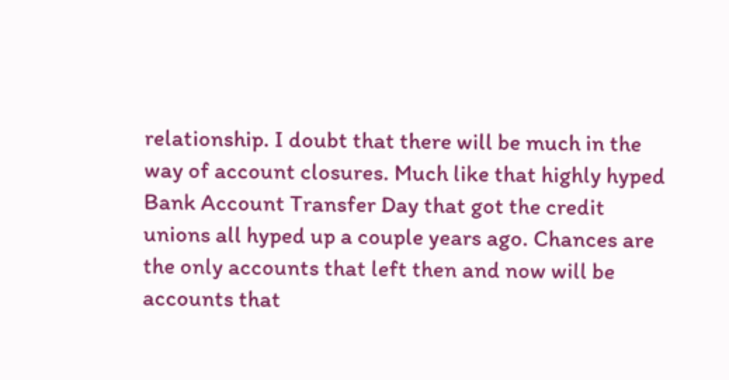relationship. I doubt that there will be much in the way of account closures. Much like that highly hyped Bank Account Transfer Day that got the credit unions all hyped up a couple years ago. Chances are the only accounts that left then and now will be accounts that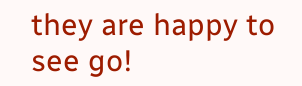they are happy to see go!